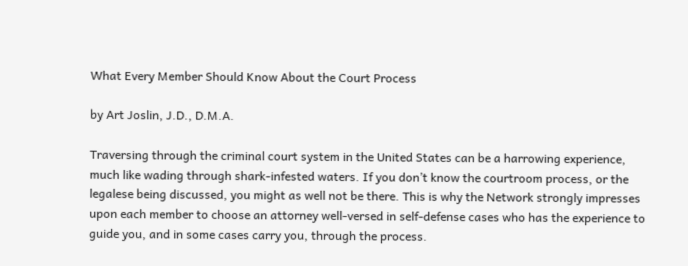What Every Member Should Know About the Court Process

by Art Joslin, J.D., D.M.A.

Traversing through the criminal court system in the United States can be a harrowing experience, much like wading through shark-infested waters. If you don’t know the courtroom process, or the legalese being discussed, you might as well not be there. This is why the Network strongly impresses upon each member to choose an attorney well-versed in self-defense cases who has the experience to guide you, and in some cases carry you, through the process.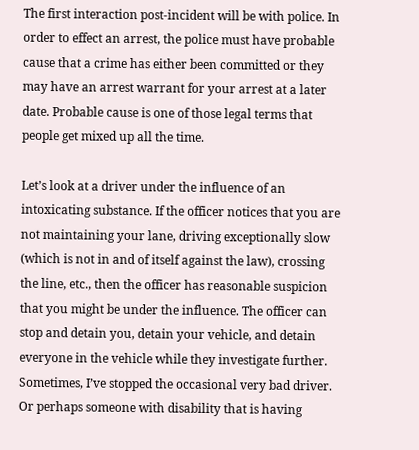The first interaction post-incident will be with police. In order to effect an arrest, the police must have probable cause that a crime has either been committed or they may have an arrest warrant for your arrest at a later date. Probable cause is one of those legal terms that people get mixed up all the time.

Let’s look at a driver under the influence of an intoxicating substance. If the officer notices that you are not maintaining your lane, driving exceptionally slow (which is not in and of itself against the law), crossing the line, etc., then the officer has reasonable suspicion that you might be under the influence. The officer can stop and detain you, detain your vehicle, and detain everyone in the vehicle while they investigate further. Sometimes, I’ve stopped the occasional very bad driver. Or perhaps someone with disability that is having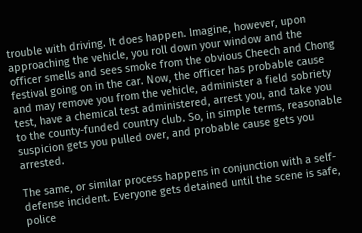trouble with driving. It does happen. Imagine, however, upon approaching the vehicle, you roll down your window and the officer smells and sees smoke from the obvious Cheech and Chong festival going on in the car. Now, the officer has probable cause and may remove you from the vehicle, administer a field sobriety test, have a chemical test administered, arrest you, and take you to the county-funded country club. So, in simple terms, reasonable suspicion gets you pulled over, and probable cause gets you arrested.

The same, or similar process happens in conjunction with a self-defense incident. Everyone gets detained until the scene is safe, police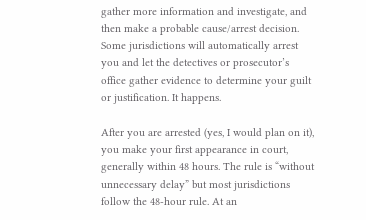gather more information and investigate, and then make a probable cause/arrest decision. Some jurisdictions will automatically arrest you and let the detectives or prosecutor’s office gather evidence to determine your guilt or justification. It happens.

After you are arrested (yes, I would plan on it), you make your first appearance in court, generally within 48 hours. The rule is “without unnecessary delay” but most jurisdictions follow the 48-hour rule. At an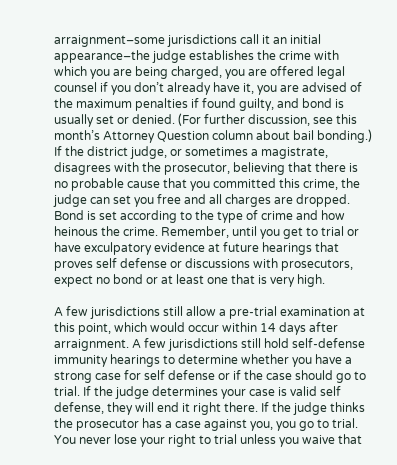arraignment–some jurisdictions call it an initial appearance–the judge establishes the crime with which you are being charged, you are offered legal counsel if you don’t already have it, you are advised of the maximum penalties if found guilty, and bond is usually set or denied. (For further discussion, see this month’s Attorney Question column about bail bonding.) If the district judge, or sometimes a magistrate, disagrees with the prosecutor, believing that there is no probable cause that you committed this crime, the judge can set you free and all charges are dropped. Bond is set according to the type of crime and how heinous the crime. Remember, until you get to trial or have exculpatory evidence at future hearings that proves self defense or discussions with prosecutors, expect no bond or at least one that is very high.

A few jurisdictions still allow a pre-trial examination at this point, which would occur within 14 days after arraignment. A few jurisdictions still hold self-defense immunity hearings to determine whether you have a strong case for self defense or if the case should go to trial. If the judge determines your case is valid self defense, they will end it right there. If the judge thinks the prosecutor has a case against you, you go to trial. You never lose your right to trial unless you waive that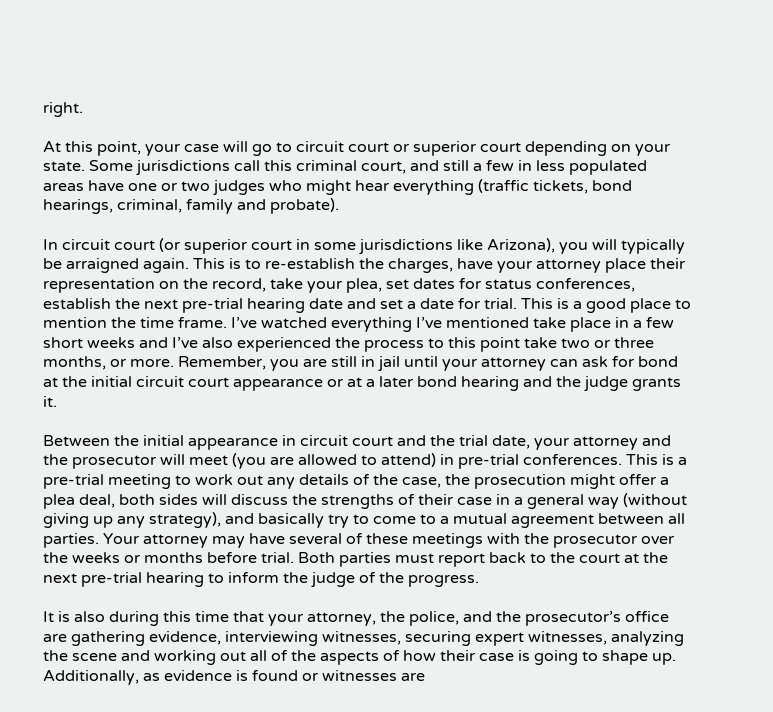right.

At this point, your case will go to circuit court or superior court depending on your state. Some jurisdictions call this criminal court, and still a few in less populated areas have one or two judges who might hear everything (traffic tickets, bond hearings, criminal, family and probate).

In circuit court (or superior court in some jurisdictions like Arizona), you will typically be arraigned again. This is to re-establish the charges, have your attorney place their representation on the record, take your plea, set dates for status conferences, establish the next pre-trial hearing date and set a date for trial. This is a good place to mention the time frame. I’ve watched everything I’ve mentioned take place in a few short weeks and I’ve also experienced the process to this point take two or three months, or more. Remember, you are still in jail until your attorney can ask for bond at the initial circuit court appearance or at a later bond hearing and the judge grants it.

Between the initial appearance in circuit court and the trial date, your attorney and the prosecutor will meet (you are allowed to attend) in pre-trial conferences. This is a pre-trial meeting to work out any details of the case, the prosecution might offer a plea deal, both sides will discuss the strengths of their case in a general way (without giving up any strategy), and basically try to come to a mutual agreement between all parties. Your attorney may have several of these meetings with the prosecutor over the weeks or months before trial. Both parties must report back to the court at the next pre-trial hearing to inform the judge of the progress.

It is also during this time that your attorney, the police, and the prosecutor’s office are gathering evidence, interviewing witnesses, securing expert witnesses, analyzing the scene and working out all of the aspects of how their case is going to shape up. Additionally, as evidence is found or witnesses are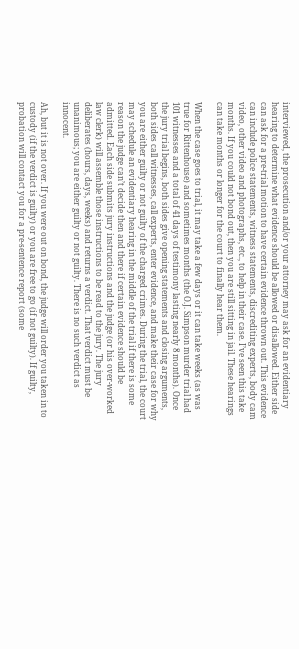interviewed, the prosecution and/or your attorney may ask for an evidentiary hearing to determine what evidence should be allowed or disallowed. Either side can ask for a pre-trial motion to have certain evidence thrown out. This evidence can include police statements, witness statements, discrediting experts, body cam video, other video and photographs, etc., to help in their case. I’ve seen this take months. If you could not bond out, then you are still sitting in jail. These hearings can take months or longer for the court to finally hear them.

When the case goes to trial, it may take a few days or it can take weeks (as was true for Rittenhouse) and sometimes months (the O.J. Simpson murder trial had 101 witnesses and a total of 41 days of testimony lasting nearly 8 months). Once the jury trial begins, both sides give opening statements and closing arguments, both sides call witnesses, call experts, enter evidence, and make their case for why you are either guilty or not guilty of the charged crimes. During the trial, the court may schedule an evidentiary hearing in the middle of the trial if there is some reason the judge can’t decide then and there if certain evidence should be admitted. Each side submits jury instructions and the judge (or his over-worked law clerk) will assemble those instructions to be read to the jury. The jury deliberates (hours, days, weeks) and returns a verdict. That verdict must be unanimous; you are either guilty or not guilty. There is no such verdict as innocent.

Ah, but it is not over. If you were out on bond, the judge will order you taken in to custody (if the verdict is guilty) or you are free to go (if not guilty). If guilty, probation will contact you for a pre-sentence report (some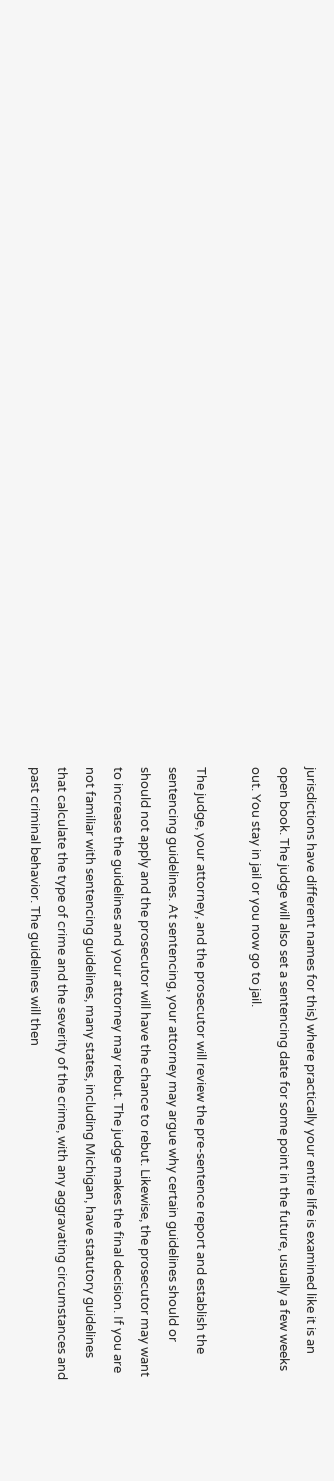jurisdictions have different names for this) where practically your entire life is examined like it is an open book. The judge will also set a sentencing date for some point in the future, usually a few weeks out. You stay in jail or you now go to jail.

The judge, your attorney, and the prosecutor will review the pre-sentence report and establish the sentencing guidelines. At sentencing, your attorney may argue why certain guidelines should or should not apply and the prosecutor will have the chance to rebut. Likewise, the prosecutor may want to increase the guidelines and your attorney may rebut. The judge makes the final decision. If you are not familiar with sentencing guidelines, many states, including Michigan, have statutory guidelines that calculate the type of crime and the severity of the crime, with any aggravating circumstances and past criminal behavior. The guidelines will then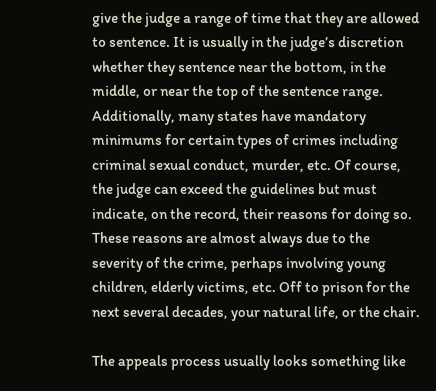give the judge a range of time that they are allowed to sentence. It is usually in the judge’s discretion whether they sentence near the bottom, in the middle, or near the top of the sentence range. Additionally, many states have mandatory minimums for certain types of crimes including criminal sexual conduct, murder, etc. Of course, the judge can exceed the guidelines but must indicate, on the record, their reasons for doing so. These reasons are almost always due to the severity of the crime, perhaps involving young children, elderly victims, etc. Off to prison for the next several decades, your natural life, or the chair.

The appeals process usually looks something like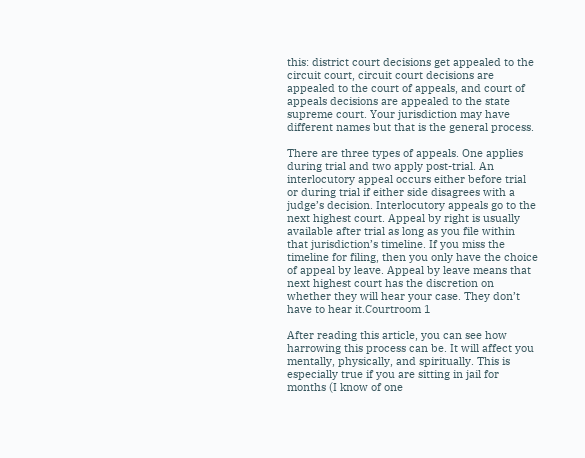this: district court decisions get appealed to the circuit court, circuit court decisions are appealed to the court of appeals, and court of appeals decisions are appealed to the state supreme court. Your jurisdiction may have different names but that is the general process.

There are three types of appeals. One applies during trial and two apply post-trial. An interlocutory appeal occurs either before trial or during trial if either side disagrees with a judge’s decision. Interlocutory appeals go to the next highest court. Appeal by right is usually available after trial as long as you file within that jurisdiction’s timeline. If you miss the timeline for filing, then you only have the choice of appeal by leave. Appeal by leave means that next highest court has the discretion on whether they will hear your case. They don’t have to hear it.Courtroom 1

After reading this article, you can see how harrowing this process can be. It will affect you mentally, physically, and spiritually. This is especially true if you are sitting in jail for months (I know of one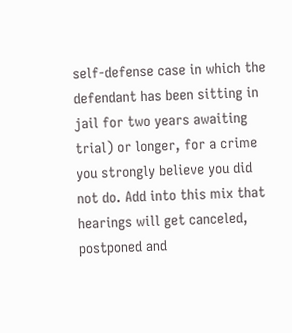self-defense case in which the defendant has been sitting in jail for two years awaiting trial) or longer, for a crime you strongly believe you did not do. Add into this mix that hearings will get canceled, postponed and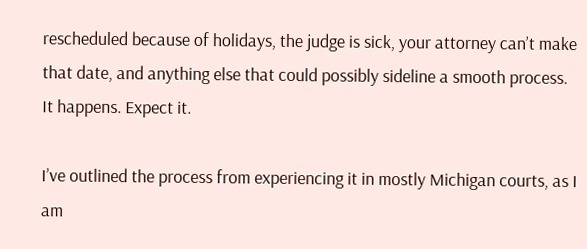rescheduled because of holidays, the judge is sick, your attorney can’t make that date, and anything else that could possibly sideline a smooth process. It happens. Expect it.

I’ve outlined the process from experiencing it in mostly Michigan courts, as I am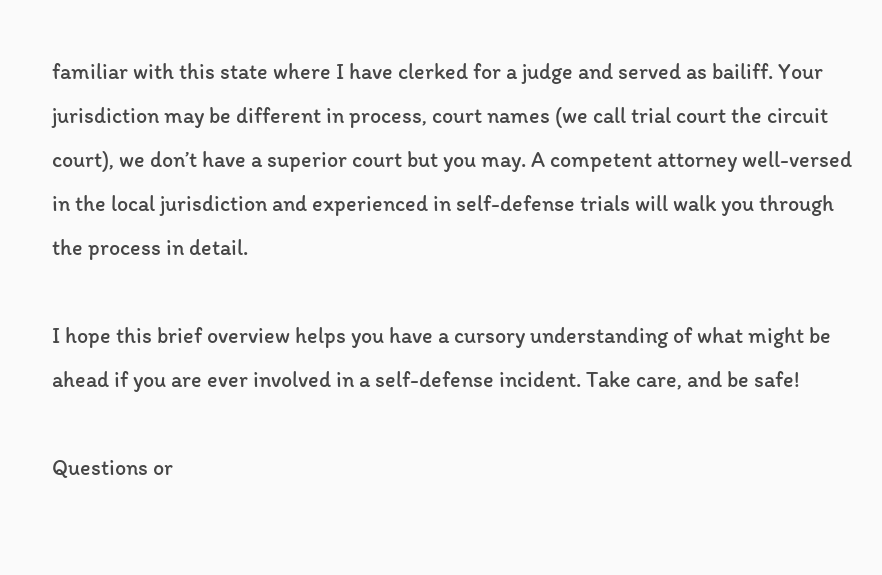familiar with this state where I have clerked for a judge and served as bailiff. Your jurisdiction may be different in process, court names (we call trial court the circuit court), we don’t have a superior court but you may. A competent attorney well-versed in the local jurisdiction and experienced in self-defense trials will walk you through the process in detail.

I hope this brief overview helps you have a cursory understanding of what might be ahead if you are ever involved in a self-defense incident. Take care, and be safe!

Questions or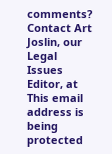comments? Contact Art Joslin, our Legal Issues Editor, at This email address is being protected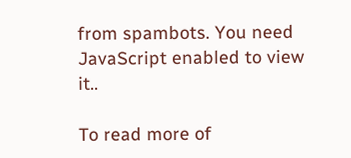from spambots. You need JavaScript enabled to view it..

To read more of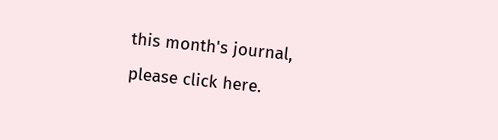this month's journal, please click here.